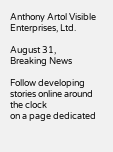Anthony Artol Visible Enterprises, Ltd.

August 31,
Breaking News

Follow developing stories online around the clock
on a page dedicated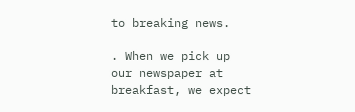to breaking news.

. When we pick up our newspaper at breakfast, we expect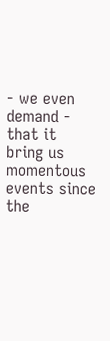- we even demand - that it bring us momentous events since the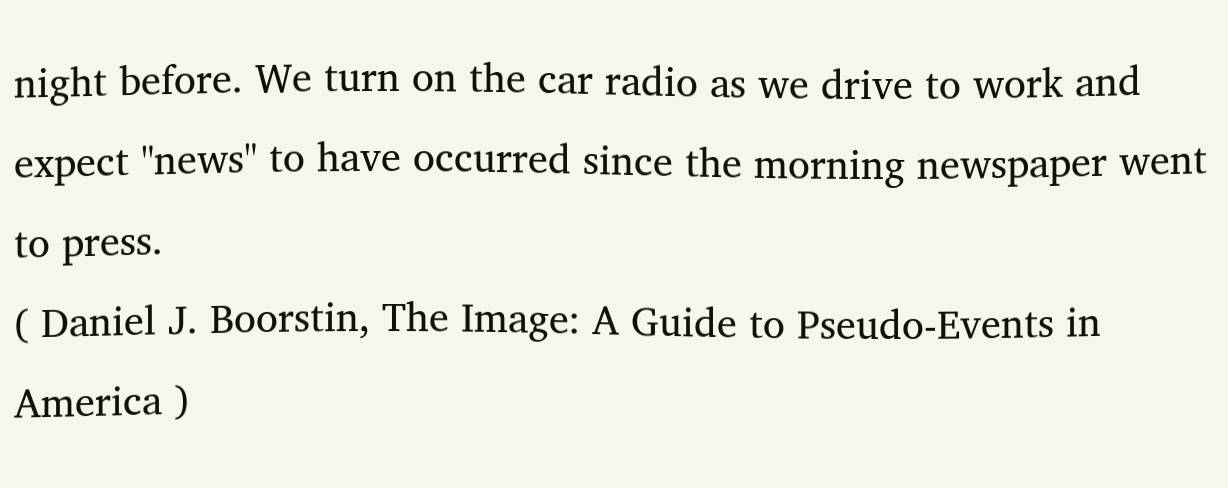night before. We turn on the car radio as we drive to work and expect "news" to have occurred since the morning newspaper went to press.
( Daniel J. Boorstin, The Image: A Guide to Pseudo-Events in America )